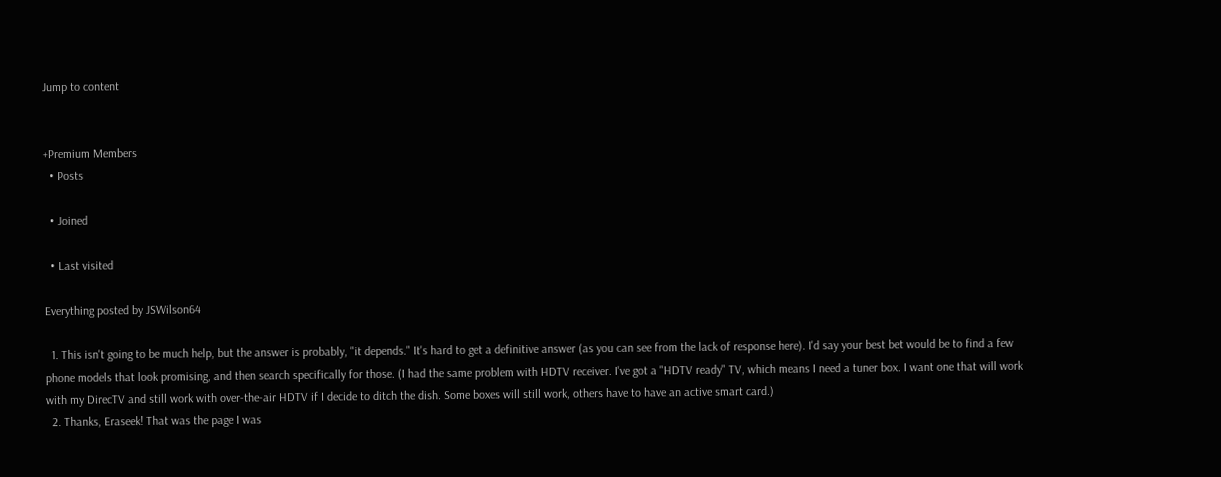Jump to content


+Premium Members
  • Posts

  • Joined

  • Last visited

Everything posted by JSWilson64

  1. This isn't going to be much help, but the answer is probably, "it depends." It's hard to get a definitive answer (as you can see from the lack of response here). I'd say your best bet would be to find a few phone models that look promising, and then search specifically for those. (I had the same problem with HDTV receiver. I've got a "HDTV ready" TV, which means I need a tuner box. I want one that will work with my DirecTV and still work with over-the-air HDTV if I decide to ditch the dish. Some boxes will still work, others have to have an active smart card.)
  2. Thanks, Eraseek! That was the page I was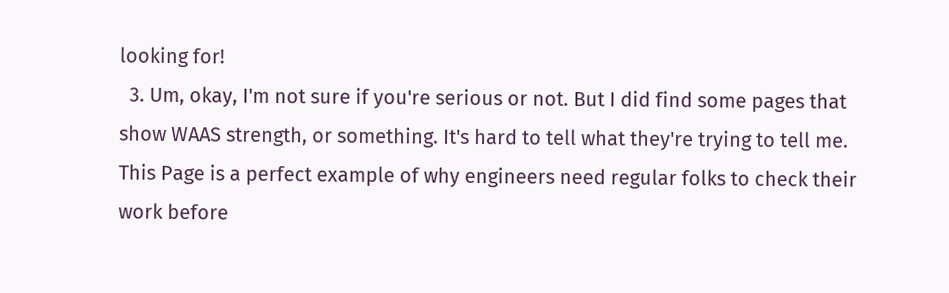looking for!
  3. Um, okay, I'm not sure if you're serious or not. But I did find some pages that show WAAS strength, or something. It's hard to tell what they're trying to tell me. This Page is a perfect example of why engineers need regular folks to check their work before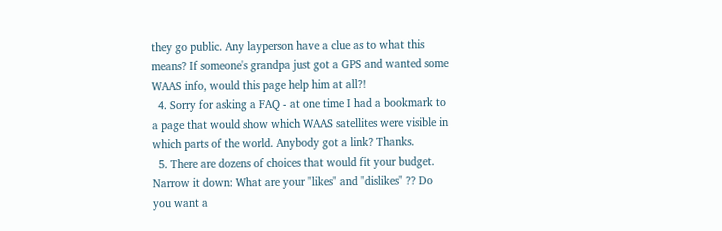they go public. Any layperson have a clue as to what this means? If someone's grandpa just got a GPS and wanted some WAAS info, would this page help him at all?!
  4. Sorry for asking a FAQ - at one time I had a bookmark to a page that would show which WAAS satellites were visible in which parts of the world. Anybody got a link? Thanks.
  5. There are dozens of choices that would fit your budget. Narrow it down: What are your "likes" and "dislikes" ?? Do you want a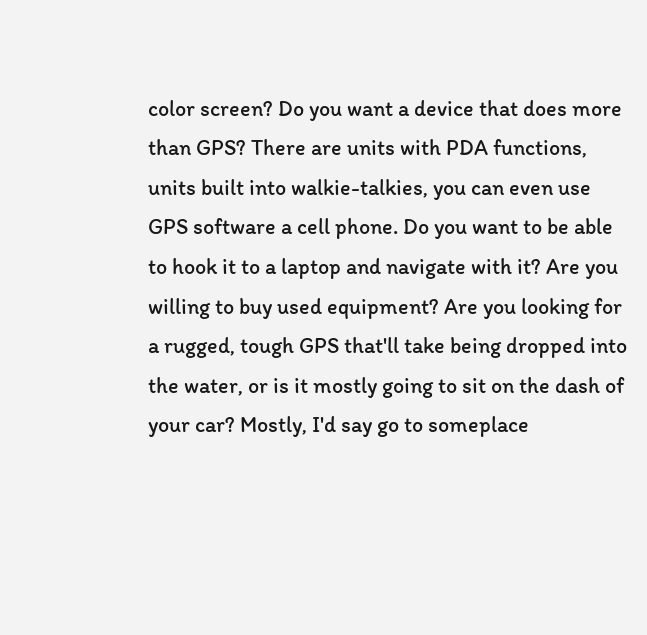color screen? Do you want a device that does more than GPS? There are units with PDA functions, units built into walkie-talkies, you can even use GPS software a cell phone. Do you want to be able to hook it to a laptop and navigate with it? Are you willing to buy used equipment? Are you looking for a rugged, tough GPS that'll take being dropped into the water, or is it mostly going to sit on the dash of your car? Mostly, I'd say go to someplace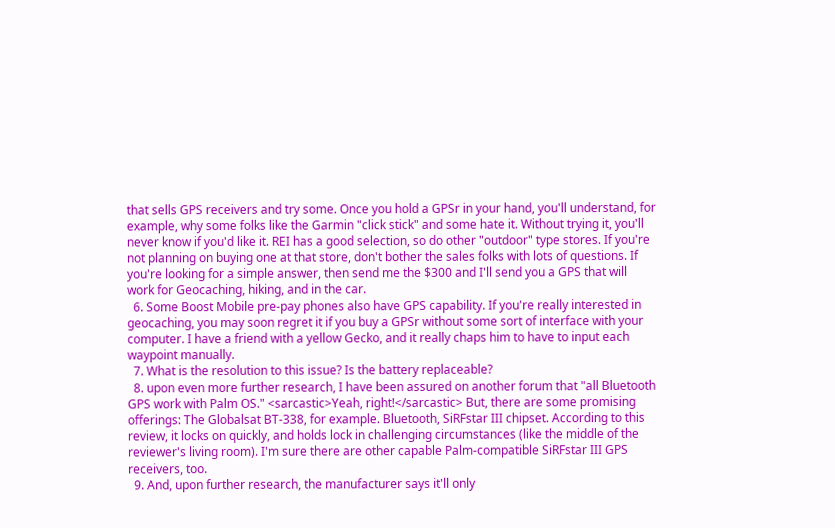that sells GPS receivers and try some. Once you hold a GPSr in your hand, you'll understand, for example, why some folks like the Garmin "click stick" and some hate it. Without trying it, you'll never know if you'd like it. REI has a good selection, so do other "outdoor" type stores. If you're not planning on buying one at that store, don't bother the sales folks with lots of questions. If you're looking for a simple answer, then send me the $300 and I'll send you a GPS that will work for Geocaching, hiking, and in the car.
  6. Some Boost Mobile pre-pay phones also have GPS capability. If you're really interested in geocaching, you may soon regret it if you buy a GPSr without some sort of interface with your computer. I have a friend with a yellow Gecko, and it really chaps him to have to input each waypoint manually.
  7. What is the resolution to this issue? Is the battery replaceable?
  8. upon even more further research, I have been assured on another forum that "all Bluetooth GPS work with Palm OS." <sarcastic>Yeah, right!</sarcastic> But, there are some promising offerings: The Globalsat BT-338, for example. Bluetooth, SiRFstar III chipset. According to this review, it locks on quickly, and holds lock in challenging circumstances (like the middle of the reviewer's living room). I'm sure there are other capable Palm-compatible SiRFstar III GPS receivers, too.
  9. And, upon further research, the manufacturer says it'll only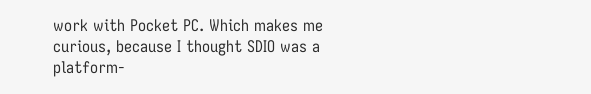work with Pocket PC. Which makes me curious, because I thought SDIO was a platform-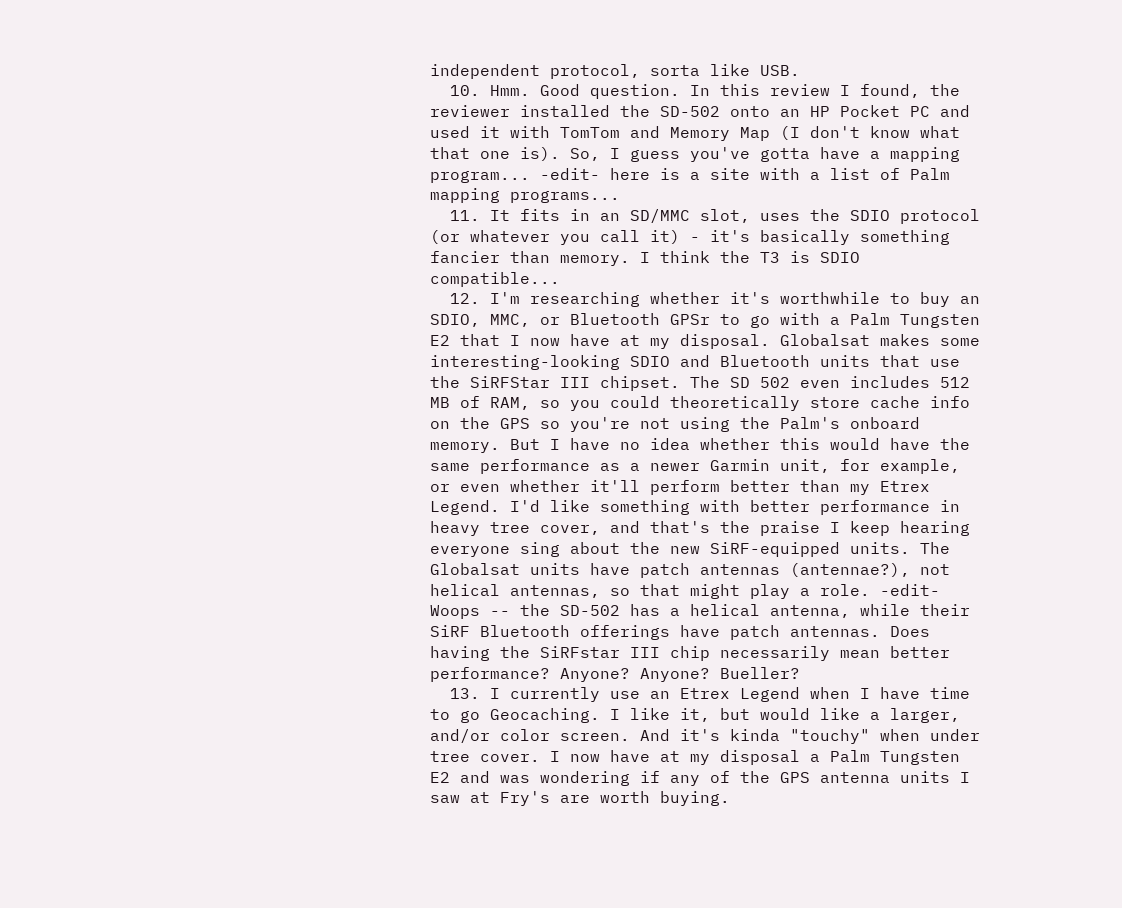independent protocol, sorta like USB.
  10. Hmm. Good question. In this review I found, the reviewer installed the SD-502 onto an HP Pocket PC and used it with TomTom and Memory Map (I don't know what that one is). So, I guess you've gotta have a mapping program... -edit- here is a site with a list of Palm mapping programs...
  11. It fits in an SD/MMC slot, uses the SDIO protocol (or whatever you call it) - it's basically something fancier than memory. I think the T3 is SDIO compatible...
  12. I'm researching whether it's worthwhile to buy an SDIO, MMC, or Bluetooth GPSr to go with a Palm Tungsten E2 that I now have at my disposal. Globalsat makes some interesting-looking SDIO and Bluetooth units that use the SiRFStar III chipset. The SD 502 even includes 512 MB of RAM, so you could theoretically store cache info on the GPS so you're not using the Palm's onboard memory. But I have no idea whether this would have the same performance as a newer Garmin unit, for example, or even whether it'll perform better than my Etrex Legend. I'd like something with better performance in heavy tree cover, and that's the praise I keep hearing everyone sing about the new SiRF-equipped units. The Globalsat units have patch antennas (antennae?), not helical antennas, so that might play a role. -edit- Woops -- the SD-502 has a helical antenna, while their SiRF Bluetooth offerings have patch antennas. Does having the SiRFstar III chip necessarily mean better performance? Anyone? Anyone? Bueller?
  13. I currently use an Etrex Legend when I have time to go Geocaching. I like it, but would like a larger, and/or color screen. And it's kinda "touchy" when under tree cover. I now have at my disposal a Palm Tungsten E2 and was wondering if any of the GPS antenna units I saw at Fry's are worth buying.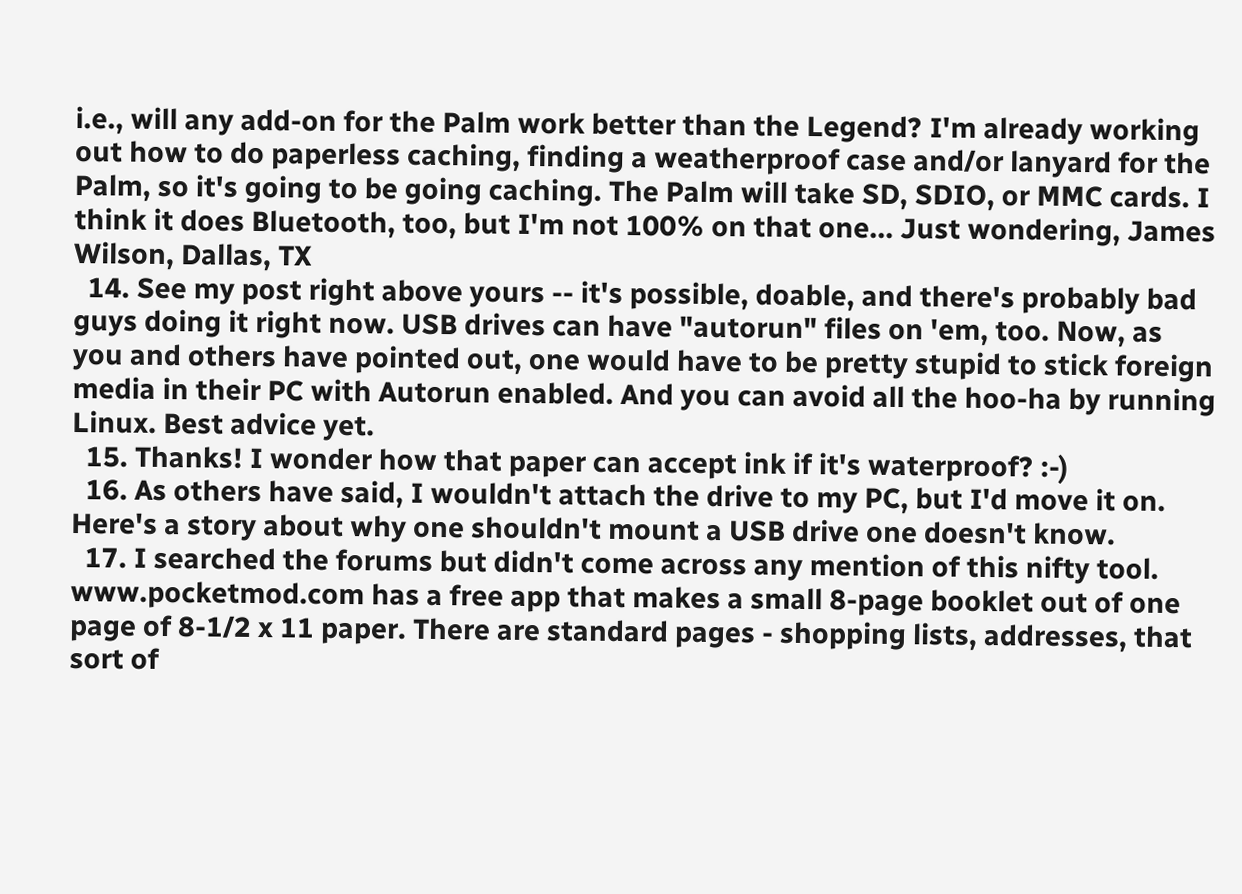i.e., will any add-on for the Palm work better than the Legend? I'm already working out how to do paperless caching, finding a weatherproof case and/or lanyard for the Palm, so it's going to be going caching. The Palm will take SD, SDIO, or MMC cards. I think it does Bluetooth, too, but I'm not 100% on that one... Just wondering, James Wilson, Dallas, TX
  14. See my post right above yours -- it's possible, doable, and there's probably bad guys doing it right now. USB drives can have "autorun" files on 'em, too. Now, as you and others have pointed out, one would have to be pretty stupid to stick foreign media in their PC with Autorun enabled. And you can avoid all the hoo-ha by running Linux. Best advice yet.
  15. Thanks! I wonder how that paper can accept ink if it's waterproof? :-)
  16. As others have said, I wouldn't attach the drive to my PC, but I'd move it on. Here's a story about why one shouldn't mount a USB drive one doesn't know.
  17. I searched the forums but didn't come across any mention of this nifty tool. www.pocketmod.com has a free app that makes a small 8-page booklet out of one page of 8-1/2 x 11 paper. There are standard pages - shopping lists, addresses, that sort of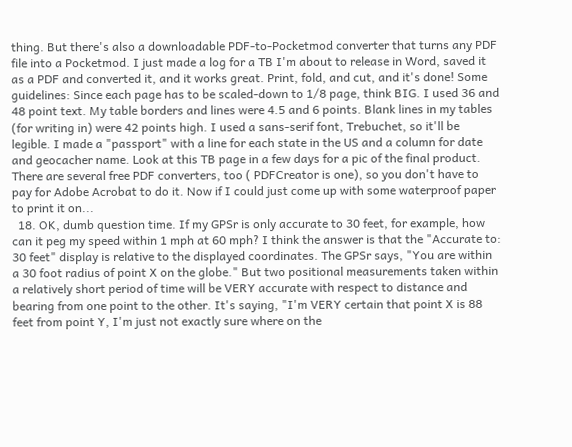thing. But there's also a downloadable PDF-to-Pocketmod converter that turns any PDF file into a Pocketmod. I just made a log for a TB I'm about to release in Word, saved it as a PDF and converted it, and it works great. Print, fold, and cut, and it's done! Some guidelines: Since each page has to be scaled-down to 1/8 page, think BIG. I used 36 and 48 point text. My table borders and lines were 4.5 and 6 points. Blank lines in my tables (for writing in) were 42 points high. I used a sans-serif font, Trebuchet, so it'll be legible. I made a "passport" with a line for each state in the US and a column for date and geocacher name. Look at this TB page in a few days for a pic of the final product. There are several free PDF converters, too ( PDFCreator is one), so you don't have to pay for Adobe Acrobat to do it. Now if I could just come up with some waterproof paper to print it on...
  18. OK, dumb question time. If my GPSr is only accurate to 30 feet, for example, how can it peg my speed within 1 mph at 60 mph? I think the answer is that the "Accurate to: 30 feet" display is relative to the displayed coordinates. The GPSr says, "You are within a 30 foot radius of point X on the globe." But two positional measurements taken within a relatively short period of time will be VERY accurate with respect to distance and bearing from one point to the other. It's saying, "I'm VERY certain that point X is 88 feet from point Y, I'm just not exactly sure where on the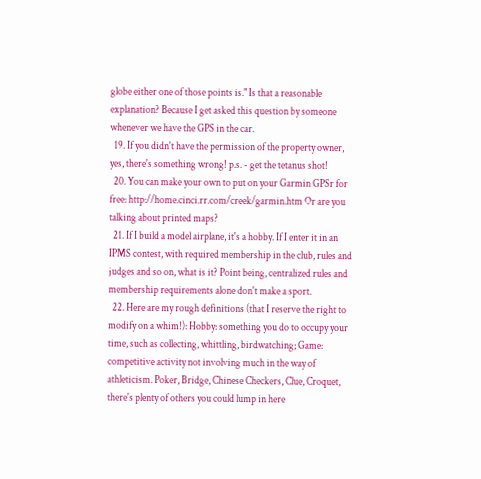globe either one of those points is." Is that a reasonable explanation? Because I get asked this question by someone whenever we have the GPS in the car.
  19. If you didn't have the permission of the property owner, yes, there's something wrong! p.s. - get the tetanus shot!
  20. You can make your own to put on your Garmin GPSr for free: http://home.cinci.rr.com/creek/garmin.htm Or are you talking about printed maps?
  21. If I build a model airplane, it's a hobby. If I enter it in an IPMS contest, with required membership in the club, rules and judges and so on, what is it? Point being, centralized rules and membership requirements alone don't make a sport.
  22. Here are my rough definitions (that I reserve the right to modify on a whim!): Hobby: something you do to occupy your time, such as collecting, whittling, birdwatching; Game: competitive activity not involving much in the way of athleticism. Poker, Bridge, Chinese Checkers, Clue, Croquet, there's plenty of others you could lump in here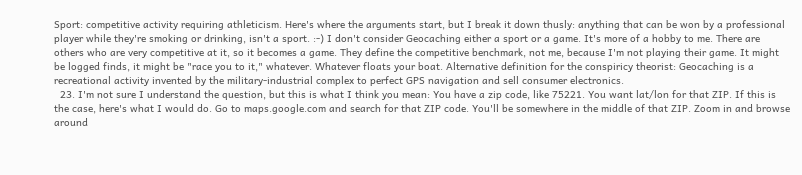Sport: competitive activity requiring athleticism. Here's where the arguments start, but I break it down thusly: anything that can be won by a professional player while they're smoking or drinking, isn't a sport. :-) I don't consider Geocaching either a sport or a game. It's more of a hobby to me. There are others who are very competitive at it, so it becomes a game. They define the competitive benchmark, not me, because I'm not playing their game. It might be logged finds, it might be "race you to it," whatever. Whatever floats your boat. Alternative definition for the conspiricy theorist: Geocaching is a recreational activity invented by the military-industrial complex to perfect GPS navigation and sell consumer electronics.
  23. I'm not sure I understand the question, but this is what I think you mean: You have a zip code, like 75221. You want lat/lon for that ZIP. If this is the case, here's what I would do. Go to maps.google.com and search for that ZIP code. You'll be somewhere in the middle of that ZIP. Zoom in and browse around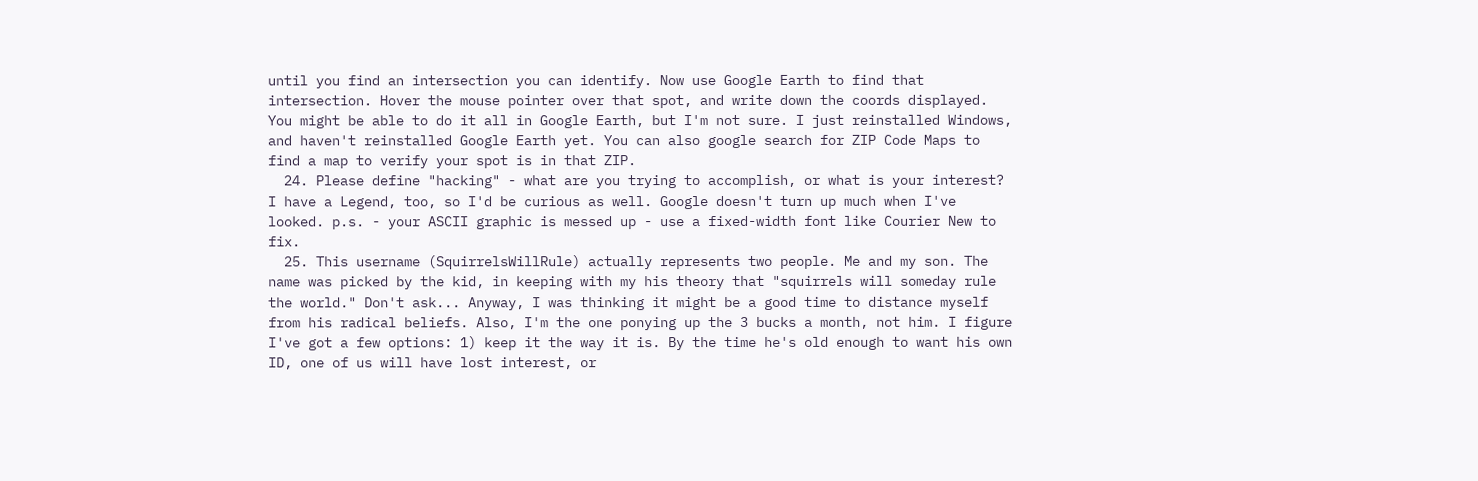until you find an intersection you can identify. Now use Google Earth to find that intersection. Hover the mouse pointer over that spot, and write down the coords displayed. You might be able to do it all in Google Earth, but I'm not sure. I just reinstalled Windows, and haven't reinstalled Google Earth yet. You can also google search for ZIP Code Maps to find a map to verify your spot is in that ZIP.
  24. Please define "hacking" - what are you trying to accomplish, or what is your interest? I have a Legend, too, so I'd be curious as well. Google doesn't turn up much when I've looked. p.s. - your ASCII graphic is messed up - use a fixed-width font like Courier New to fix.
  25. This username (SquirrelsWillRule) actually represents two people. Me and my son. The name was picked by the kid, in keeping with my his theory that "squirrels will someday rule the world." Don't ask... Anyway, I was thinking it might be a good time to distance myself from his radical beliefs. Also, I'm the one ponying up the 3 bucks a month, not him. I figure I've got a few options: 1) keep it the way it is. By the time he's old enough to want his own ID, one of us will have lost interest, or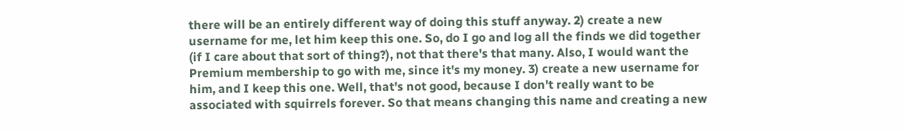there will be an entirely different way of doing this stuff anyway. 2) create a new username for me, let him keep this one. So, do I go and log all the finds we did together (if I care about that sort of thing?), not that there's that many. Also, I would want the Premium membership to go with me, since it's my money. 3) create a new username for him, and I keep this one. Well, that's not good, because I don't really want to be associated with squirrels forever. So that means changing this name and creating a new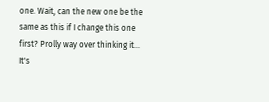one. Wait, can the new one be the same as this if I change this one first? Prolly way over thinking it... It's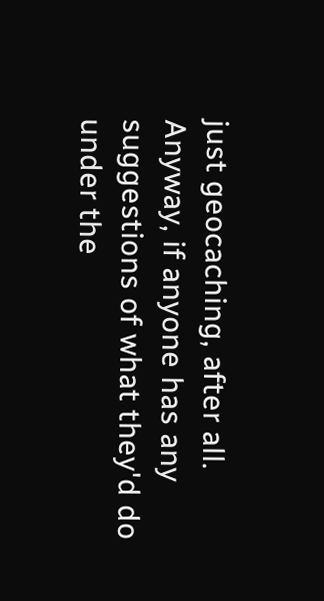just geocaching, after all. Anyway, if anyone has any suggestions of what they'd do under the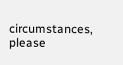circumstances, please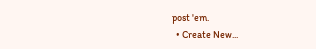post 'em.
  • Create New...